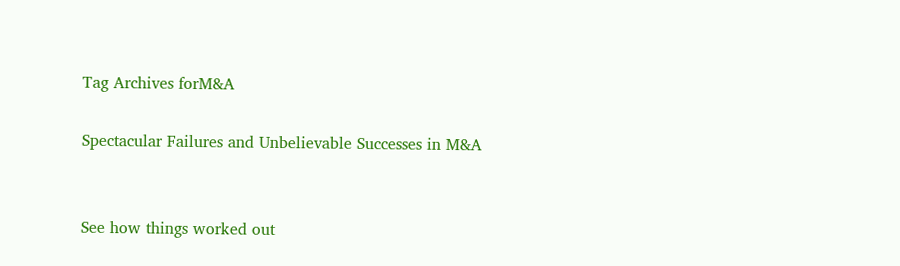Tag Archives forM&A

Spectacular Failures and Unbelievable Successes in M&A


See how things worked out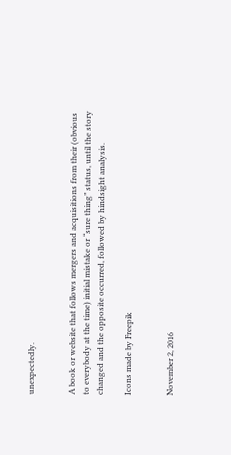unexpectedly.


A book or website that follows mergers and acquisitions from their (obvious to everybody at the time) initial mistake or “sure thing” status, until the story changed and the opposite occurred, followed by hindsight analysis.

Icons made by Freepik


November 2, 2016